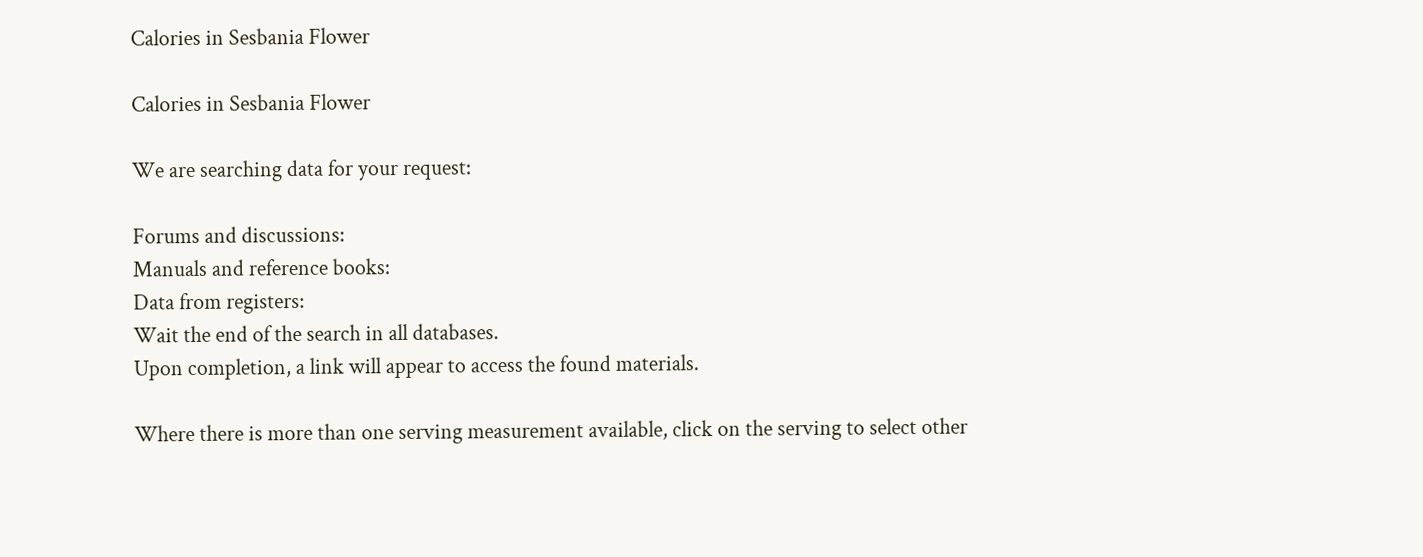Calories in Sesbania Flower

Calories in Sesbania Flower

We are searching data for your request:

Forums and discussions:
Manuals and reference books:
Data from registers:
Wait the end of the search in all databases.
Upon completion, a link will appear to access the found materials.

Where there is more than one serving measurement available, click on the serving to select other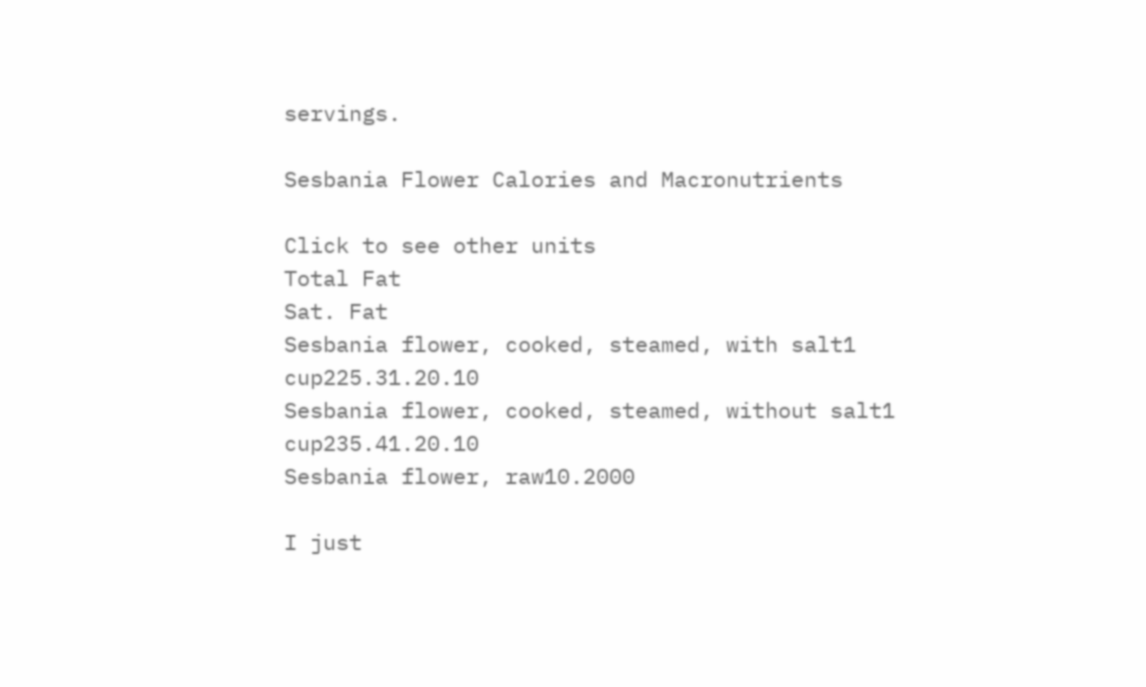servings.

Sesbania Flower Calories and Macronutrients

Click to see other units
Total Fat
Sat. Fat
Sesbania flower, cooked, steamed, with salt1 cup225.31.20.10
Sesbania flower, cooked, steamed, without salt1 cup235.41.20.10
Sesbania flower, raw10.2000

I just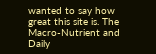wanted to say how great this site is. The Macro-Nutrient and Daily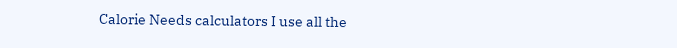Calorie Needs calculators I use all the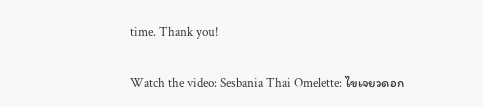time. Thank you!


Watch the video: Sesbania Thai Omelette: ไขเจยวดอก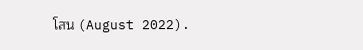โสน (August 2022).